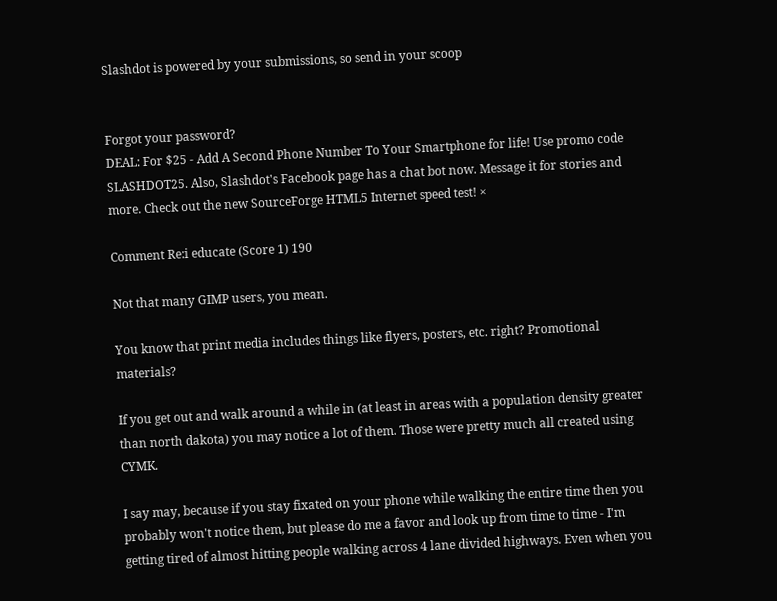Slashdot is powered by your submissions, so send in your scoop


Forgot your password?
DEAL: For $25 - Add A Second Phone Number To Your Smartphone for life! Use promo code SLASHDOT25. Also, Slashdot's Facebook page has a chat bot now. Message it for stories and more. Check out the new SourceForge HTML5 Internet speed test! ×

Comment Re:i educate (Score 1) 190

Not that many GIMP users, you mean.

You know that print media includes things like flyers, posters, etc. right? Promotional materials?

If you get out and walk around a while in (at least in areas with a population density greater than north dakota) you may notice a lot of them. Those were pretty much all created using CYMK.

I say may, because if you stay fixated on your phone while walking the entire time then you probably won't notice them, but please do me a favor and look up from time to time - I'm getting tired of almost hitting people walking across 4 lane divided highways. Even when you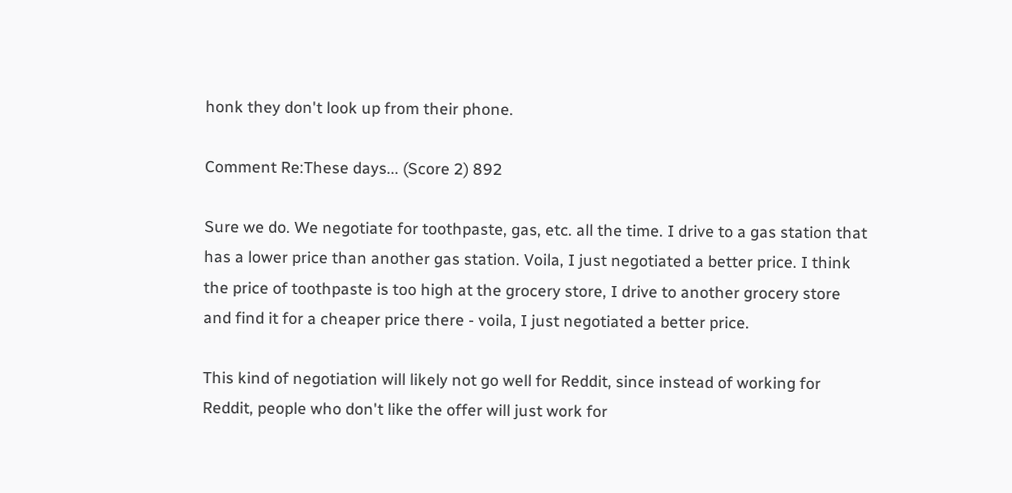honk they don't look up from their phone.

Comment Re:These days... (Score 2) 892

Sure we do. We negotiate for toothpaste, gas, etc. all the time. I drive to a gas station that has a lower price than another gas station. Voila, I just negotiated a better price. I think the price of toothpaste is too high at the grocery store, I drive to another grocery store and find it for a cheaper price there - voila, I just negotiated a better price.

This kind of negotiation will likely not go well for Reddit, since instead of working for Reddit, people who don't like the offer will just work for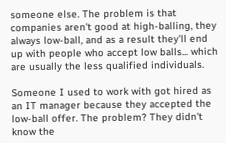someone else. The problem is that companies aren't good at high-balling, they always low-ball, and as a result they'll end up with people who accept low balls... which are usually the less qualified individuals.

Someone I used to work with got hired as an IT manager because they accepted the low-ball offer. The problem? They didn't know the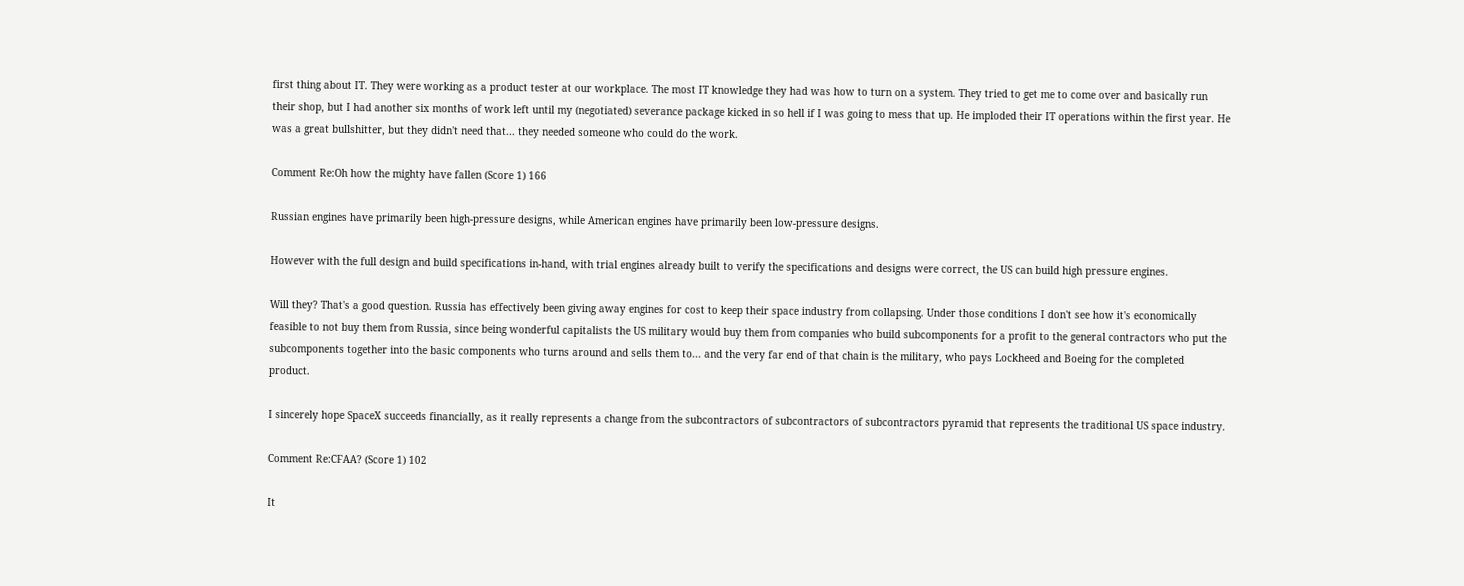first thing about IT. They were working as a product tester at our workplace. The most IT knowledge they had was how to turn on a system. They tried to get me to come over and basically run their shop, but I had another six months of work left until my (negotiated) severance package kicked in so hell if I was going to mess that up. He imploded their IT operations within the first year. He was a great bullshitter, but they didn't need that... they needed someone who could do the work.

Comment Re:Oh how the mighty have fallen (Score 1) 166

Russian engines have primarily been high-pressure designs, while American engines have primarily been low-pressure designs.

However with the full design and build specifications in-hand, with trial engines already built to verify the specifications and designs were correct, the US can build high pressure engines.

Will they? That's a good question. Russia has effectively been giving away engines for cost to keep their space industry from collapsing. Under those conditions I don't see how it's economically feasible to not buy them from Russia, since being wonderful capitalists the US military would buy them from companies who build subcomponents for a profit to the general contractors who put the subcomponents together into the basic components who turns around and sells them to... and the very far end of that chain is the military, who pays Lockheed and Boeing for the completed product.

I sincerely hope SpaceX succeeds financially, as it really represents a change from the subcontractors of subcontractors of subcontractors pyramid that represents the traditional US space industry.

Comment Re:CFAA? (Score 1) 102

It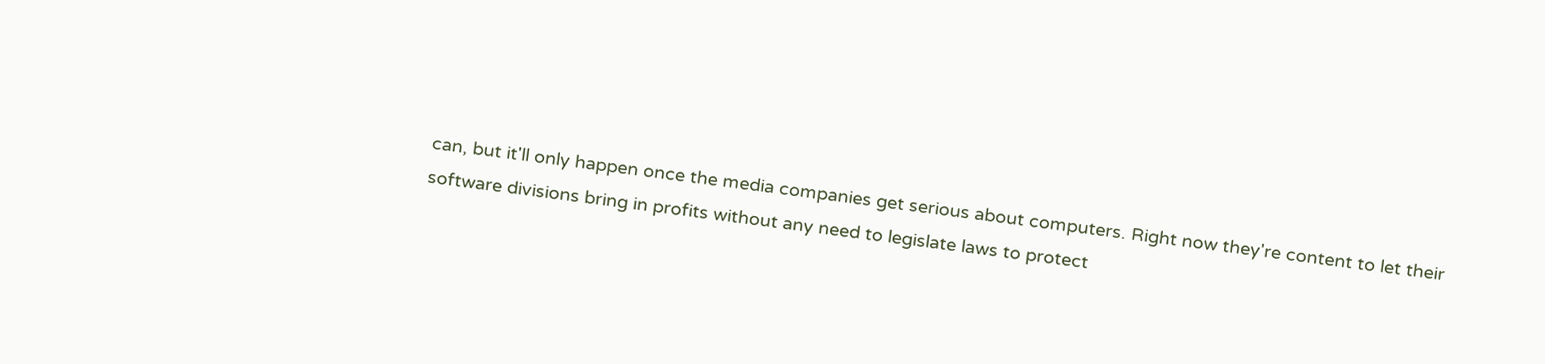can, but it'll only happen once the media companies get serious about computers. Right now they're content to let their software divisions bring in profits without any need to legislate laws to protect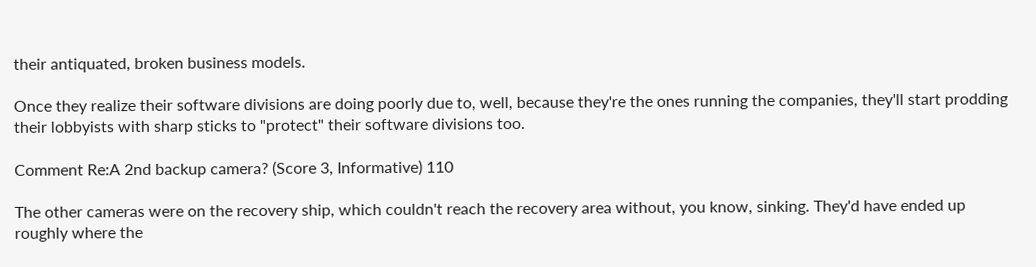their antiquated, broken business models.

Once they realize their software divisions are doing poorly due to, well, because they're the ones running the companies, they'll start prodding their lobbyists with sharp sticks to "protect" their software divisions too.

Comment Re:A 2nd backup camera? (Score 3, Informative) 110

The other cameras were on the recovery ship, which couldn't reach the recovery area without, you know, sinking. They'd have ended up roughly where the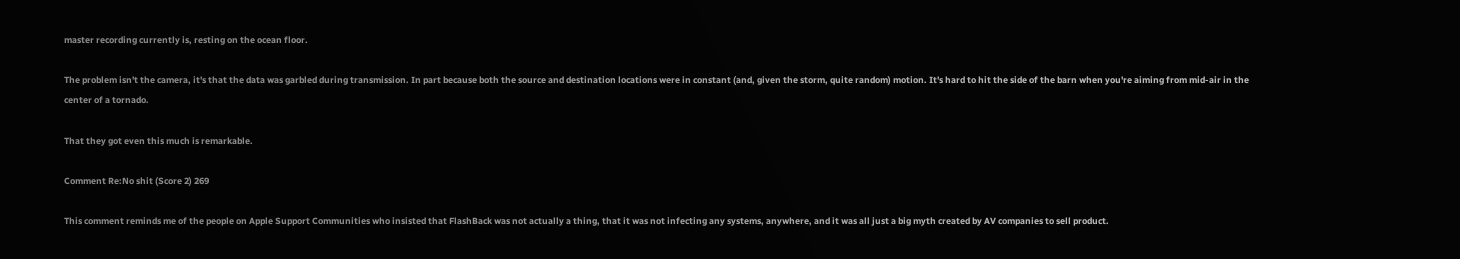master recording currently is, resting on the ocean floor.

The problem isn't the camera, it's that the data was garbled during transmission. In part because both the source and destination locations were in constant (and, given the storm, quite random) motion. It's hard to hit the side of the barn when you're aiming from mid-air in the center of a tornado.

That they got even this much is remarkable.

Comment Re:No shit (Score 2) 269

This comment reminds me of the people on Apple Support Communities who insisted that FlashBack was not actually a thing, that it was not infecting any systems, anywhere, and it was all just a big myth created by AV companies to sell product.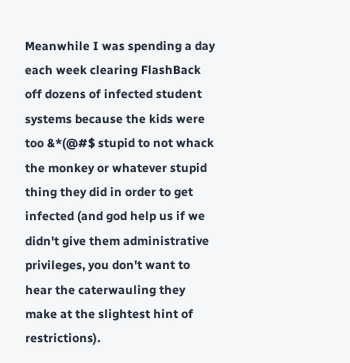Meanwhile I was spending a day each week clearing FlashBack off dozens of infected student systems because the kids were too &*(@#$ stupid to not whack the monkey or whatever stupid thing they did in order to get infected (and god help us if we didn't give them administrative privileges, you don't want to hear the caterwauling they make at the slightest hint of restrictions).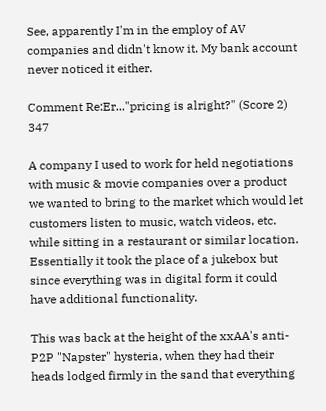See, apparently I'm in the employ of AV companies and didn't know it. My bank account never noticed it either.

Comment Re:Er..."pricing is alright?" (Score 2) 347

A company I used to work for held negotiations with music & movie companies over a product we wanted to bring to the market which would let customers listen to music, watch videos, etc. while sitting in a restaurant or similar location. Essentially it took the place of a jukebox but since everything was in digital form it could have additional functionality.

This was back at the height of the xxAA's anti-P2P "Napster" hysteria, when they had their heads lodged firmly in the sand that everything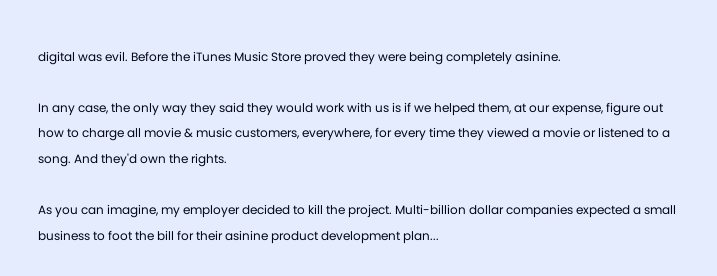digital was evil. Before the iTunes Music Store proved they were being completely asinine.

In any case, the only way they said they would work with us is if we helped them, at our expense, figure out how to charge all movie & music customers, everywhere, for every time they viewed a movie or listened to a song. And they'd own the rights.

As you can imagine, my employer decided to kill the project. Multi-billion dollar companies expected a small business to foot the bill for their asinine product development plan...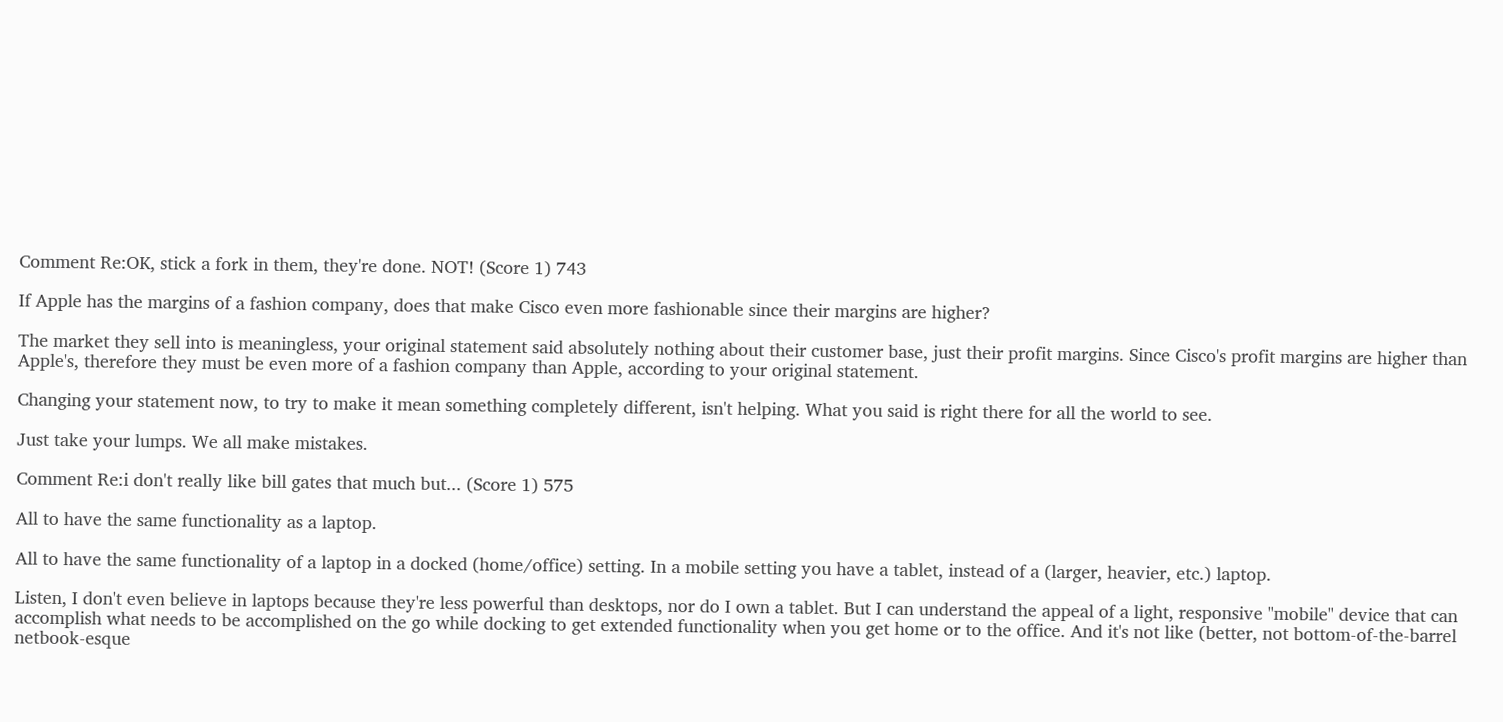Comment Re:OK, stick a fork in them, they're done. NOT! (Score 1) 743

If Apple has the margins of a fashion company, does that make Cisco even more fashionable since their margins are higher?

The market they sell into is meaningless, your original statement said absolutely nothing about their customer base, just their profit margins. Since Cisco's profit margins are higher than Apple's, therefore they must be even more of a fashion company than Apple, according to your original statement.

Changing your statement now, to try to make it mean something completely different, isn't helping. What you said is right there for all the world to see.

Just take your lumps. We all make mistakes.

Comment Re:i don't really like bill gates that much but... (Score 1) 575

All to have the same functionality as a laptop.

All to have the same functionality of a laptop in a docked (home/office) setting. In a mobile setting you have a tablet, instead of a (larger, heavier, etc.) laptop.

Listen, I don't even believe in laptops because they're less powerful than desktops, nor do I own a tablet. But I can understand the appeal of a light, responsive "mobile" device that can accomplish what needs to be accomplished on the go while docking to get extended functionality when you get home or to the office. And it's not like (better, not bottom-of-the-barrel netbook-esque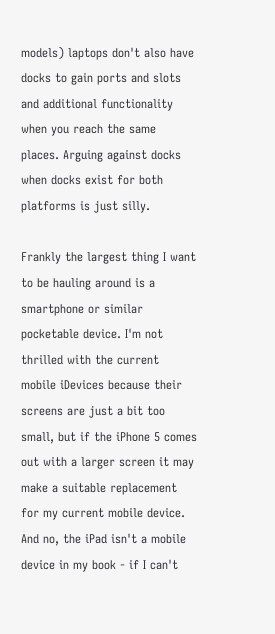models) laptops don't also have docks to gain ports and slots and additional functionality when you reach the same places. Arguing against docks when docks exist for both platforms is just silly.

Frankly the largest thing I want to be hauling around is a smartphone or similar pocketable device. I'm not thrilled with the current mobile iDevices because their screens are just a bit too small, but if the iPhone 5 comes out with a larger screen it may make a suitable replacement for my current mobile device. And no, the iPad isn't a mobile device in my book - if I can't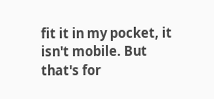fit it in my pocket, it isn't mobile. But that's for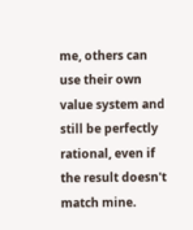me, others can use their own value system and still be perfectly rational, even if the result doesn't match mine.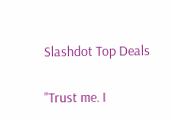Slashdot Top Deals

"Trust me. I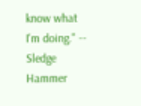know what I'm doing." -- Sledge Hammer